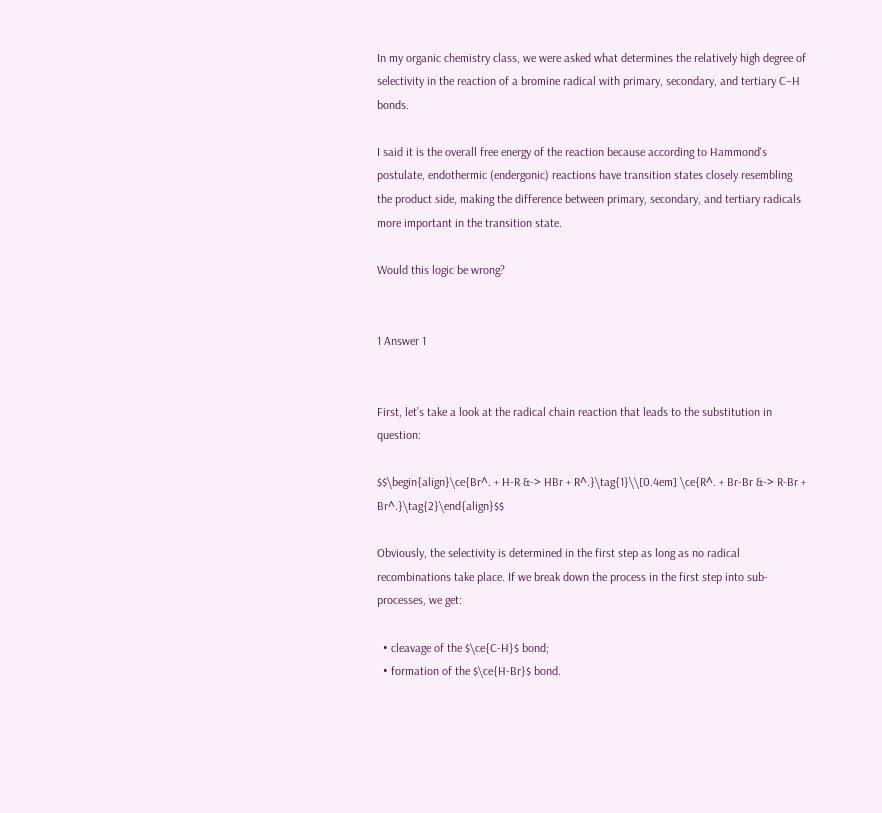In my organic chemistry class, we were asked what determines the relatively high degree of selectivity in the reaction of a bromine radical with primary, secondary, and tertiary C–H bonds.

I said it is the overall free energy of the reaction because according to Hammond's postulate, endothermic (endergonic) reactions have transition states closely resembling the product side, making the difference between primary, secondary, and tertiary radicals more important in the transition state.

Would this logic be wrong?


1 Answer 1


First, let’s take a look at the radical chain reaction that leads to the substitution in question:

$$\begin{align}\ce{Br^. + H-R &-> HBr + R^.}\tag{1}\\[0.4em] \ce{R^. + Br-Br &-> R-Br + Br^.}\tag{2}\end{align}$$

Obviously, the selectivity is determined in the first step as long as no radical recombinations take place. If we break down the process in the first step into sub-processes, we get:

  • cleavage of the $\ce{C-H}$ bond;
  • formation of the $\ce{H-Br}$ bond.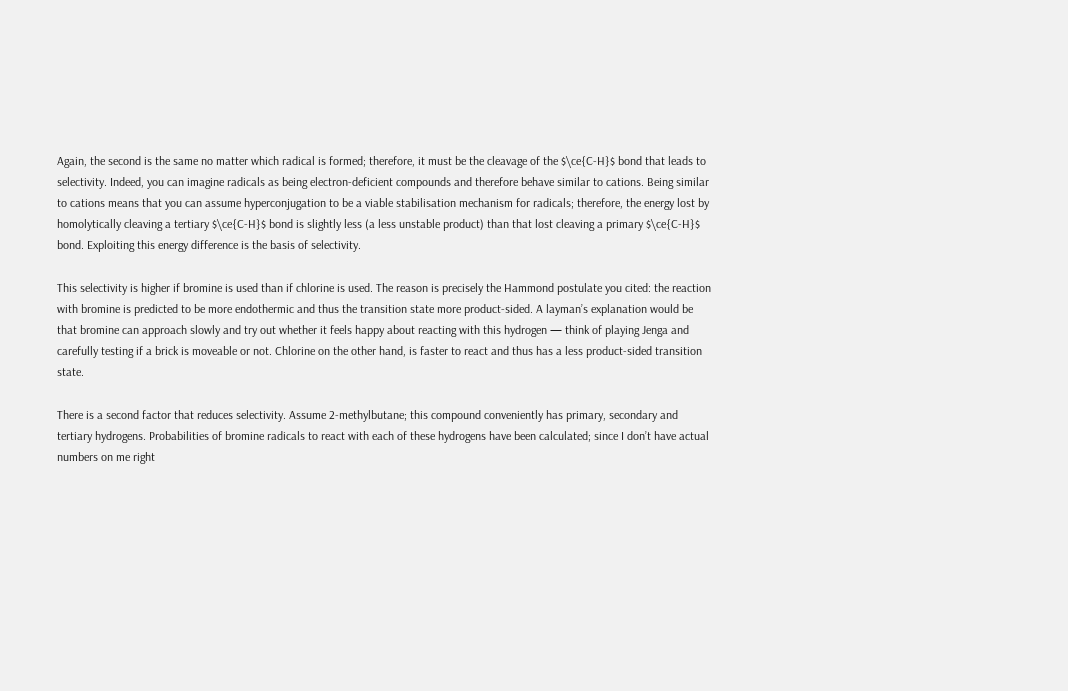Again, the second is the same no matter which radical is formed; therefore, it must be the cleavage of the $\ce{C-H}$ bond that leads to selectivity. Indeed, you can imagine radicals as being electron-deficient compounds and therefore behave similar to cations. Being similar to cations means that you can assume hyperconjugation to be a viable stabilisation mechanism for radicals; therefore, the energy lost by homolytically cleaving a tertiary $\ce{C-H}$ bond is slightly less (a less unstable product) than that lost cleaving a primary $\ce{C-H}$ bond. Exploiting this energy difference is the basis of selectivity.

This selectivity is higher if bromine is used than if chlorine is used. The reason is precisely the Hammond postulate you cited: the reaction with bromine is predicted to be more endothermic and thus the transition state more product-sided. A layman’s explanation would be that bromine can approach slowly and try out whether it feels happy about reacting with this hydrogen — think of playing Jenga and carefully testing if a brick is moveable or not. Chlorine on the other hand, is faster to react and thus has a less product-sided transition state.

There is a second factor that reduces selectivity. Assume 2-methylbutane; this compound conveniently has primary, secondary and tertiary hydrogens. Probabilities of bromine radicals to react with each of these hydrogens have been calculated; since I don’t have actual numbers on me right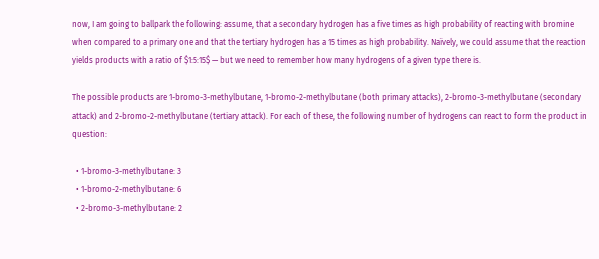now, I am going to ballpark the following: assume, that a secondary hydrogen has a five times as high probability of reacting with bromine when compared to a primary one and that the tertiary hydrogen has a 15 times as high probability. Naïvely, we could assume that the reaction yields products with a ratio of $1:5:15$ — but we need to remember how many hydrogens of a given type there is.

The possible products are 1-bromo-3-methylbutane, 1-bromo-2-methylbutane (both primary attacks), 2-bromo-3-methylbutane (secondary attack) and 2-bromo-2-methylbutane (tertiary attack). For each of these, the following number of hydrogens can react to form the product in question:

  • 1-bromo-3-methylbutane: 3
  • 1-bromo-2-methylbutane: 6
  • 2-bromo-3-methylbutane: 2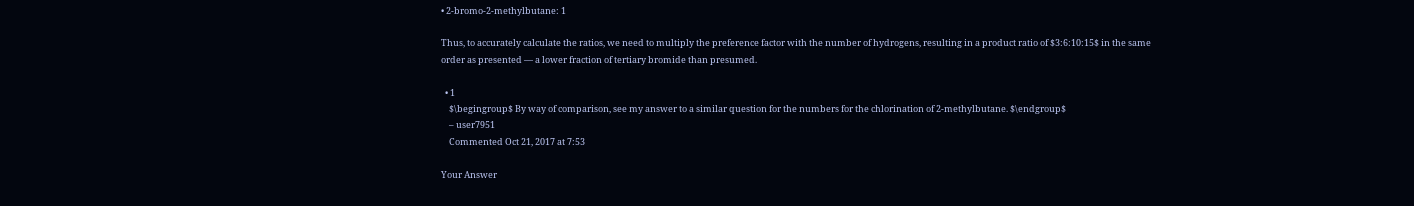• 2-bromo-2-methylbutane: 1

Thus, to accurately calculate the ratios, we need to multiply the preference factor with the number of hydrogens, resulting in a product ratio of $3:6:10:15$ in the same order as presented — a lower fraction of tertiary bromide than presumed.

  • 1
    $\begingroup$ By way of comparison, see my answer to a similar question for the numbers for the chlorination of 2-methylbutane. $\endgroup$
    – user7951
    Commented Oct 21, 2017 at 7:53

Your Answer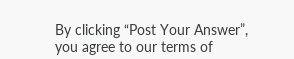By clicking “Post Your Answer”, you agree to our terms of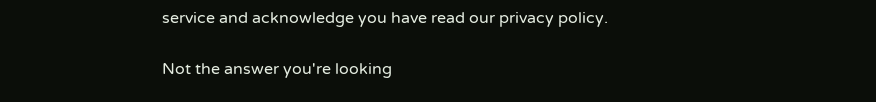service and acknowledge you have read our privacy policy.

Not the answer you're looking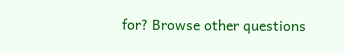for? Browse other questions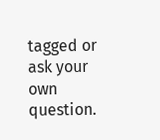tagged or ask your own question.